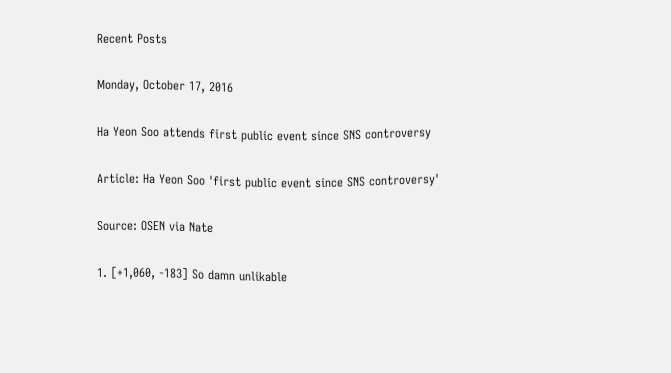Recent Posts

Monday, October 17, 2016

Ha Yeon Soo attends first public event since SNS controversy

Article: Ha Yeon Soo 'first public event since SNS controversy'

Source: OSEN via Nate

1. [+1,060, -183] So damn unlikable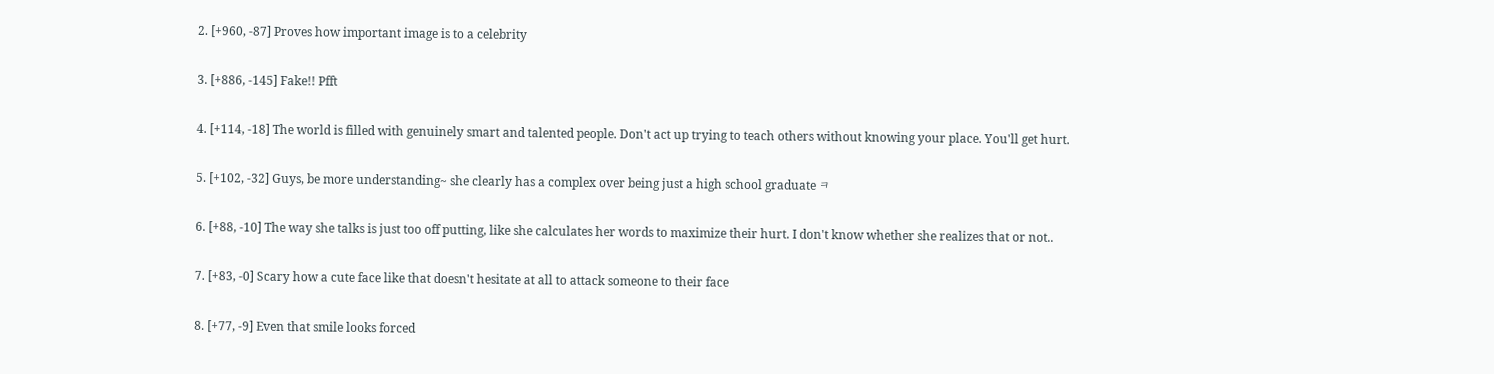2. [+960, -87] Proves how important image is to a celebrity

3. [+886, -145] Fake!! Pfft

4. [+114, -18] The world is filled with genuinely smart and talented people. Don't act up trying to teach others without knowing your place. You'll get hurt.

5. [+102, -32] Guys, be more understanding~ she clearly has a complex over being just a high school graduate ㅋ

6. [+88, -10] The way she talks is just too off putting, like she calculates her words to maximize their hurt. I don't know whether she realizes that or not..

7. [+83, -0] Scary how a cute face like that doesn't hesitate at all to attack someone to their face

8. [+77, -9] Even that smile looks forced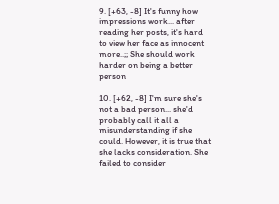9. [+63, -8] It's funny how impressions work... after reading her posts, it's hard to view her face as innocent more..;; She should work harder on being a better person

10. [+62, -8] I'm sure she's not a bad person... she'd probably call it all a misunderstanding if she could. However, it is true that she lacks consideration. She failed to consider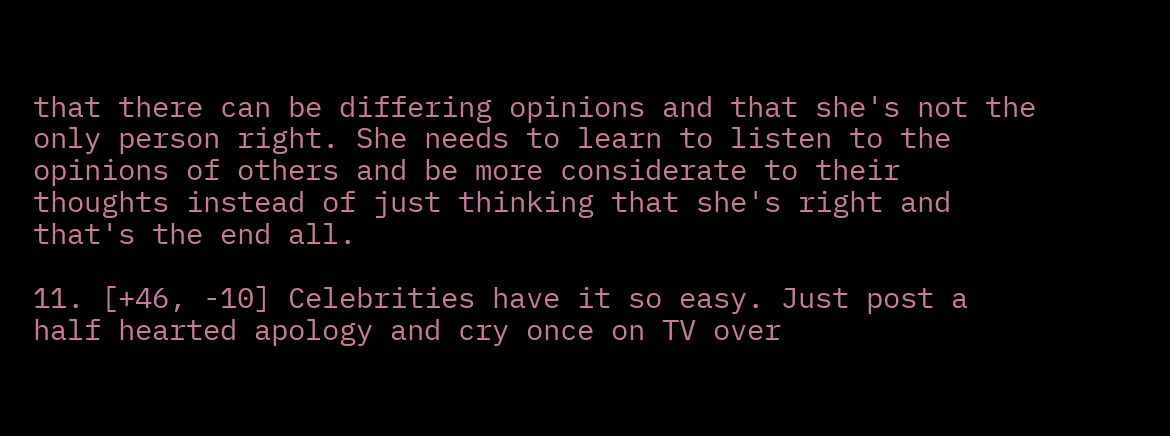that there can be differing opinions and that she's not the only person right. She needs to learn to listen to the opinions of others and be more considerate to their thoughts instead of just thinking that she's right and that's the end all.

11. [+46, -10] Celebrities have it so easy. Just post a half hearted apology and cry once on TV over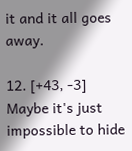it and it all goes away.

12. [+43, -3] Maybe it's just impossible to hide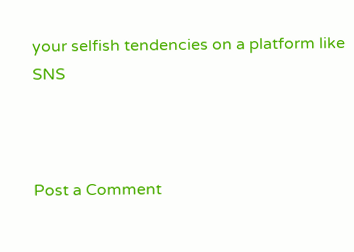your selfish tendencies on a platform like SNS



Post a Comment